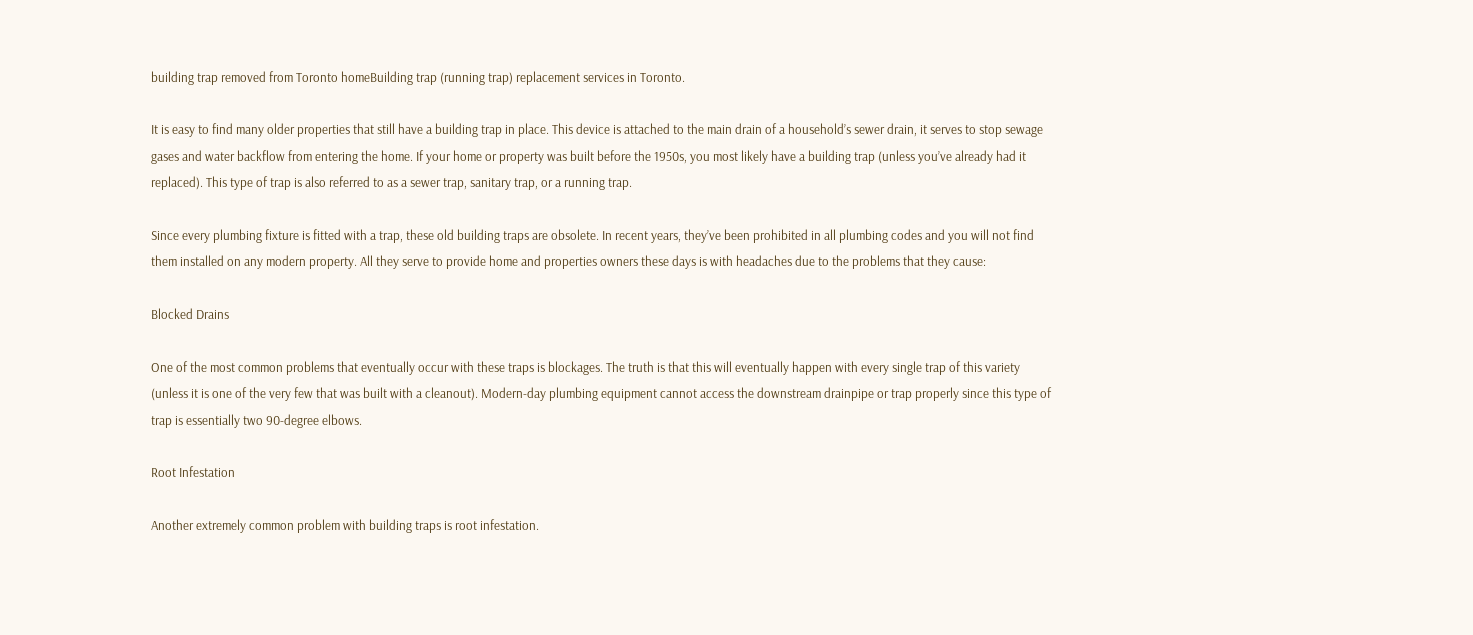building trap removed from Toronto homeBuilding trap (running trap) replacement services in Toronto.

It is easy to find many older properties that still have a building trap in place. This device is attached to the main drain of a household’s sewer drain, it serves to stop sewage gases and water backflow from entering the home. If your home or property was built before the 1950s, you most likely have a building trap (unless you’ve already had it replaced). This type of trap is also referred to as a sewer trap, sanitary trap, or a running trap.

Since every plumbing fixture is fitted with a trap, these old building traps are obsolete. In recent years, they’ve been prohibited in all plumbing codes and you will not find them installed on any modern property. All they serve to provide home and properties owners these days is with headaches due to the problems that they cause:

Blocked Drains

One of the most common problems that eventually occur with these traps is blockages. The truth is that this will eventually happen with every single trap of this variety (unless it is one of the very few that was built with a cleanout). Modern-day plumbing equipment cannot access the downstream drainpipe or trap properly since this type of trap is essentially two 90-degree elbows.

Root Infestation

Another extremely common problem with building traps is root infestation.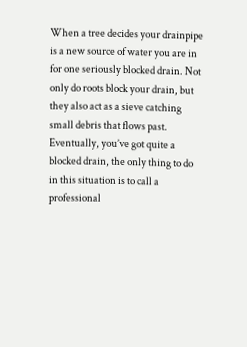When a tree decides your drainpipe is a new source of water you are in for one seriously blocked drain. Not only do roots block your drain, but they also act as a sieve catching small debris that flows past. Eventually, you’ve got quite a blocked drain, the only thing to do in this situation is to call a professional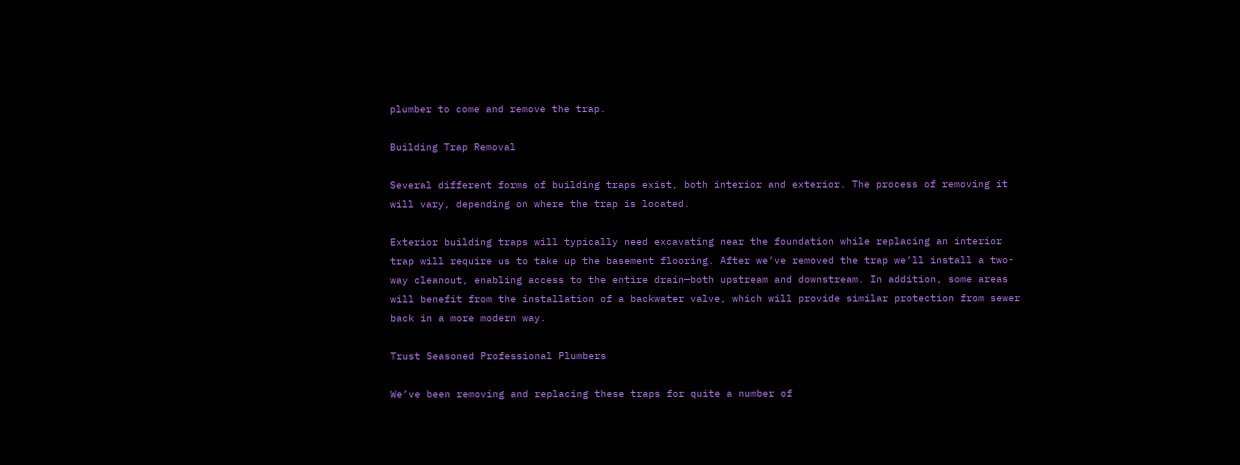plumber to come and remove the trap.

Building Trap Removal

Several different forms of building traps exist, both interior and exterior. The process of removing it will vary, depending on where the trap is located.

Exterior building traps will typically need excavating near the foundation while replacing an interior trap will require us to take up the basement flooring. After we’ve removed the trap we’ll install a two-way cleanout, enabling access to the entire drain—both upstream and downstream. In addition, some areas will benefit from the installation of a backwater valve, which will provide similar protection from sewer back in a more modern way.

Trust Seasoned Professional Plumbers

We’ve been removing and replacing these traps for quite a number of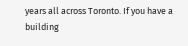years all across Toronto. If you have a building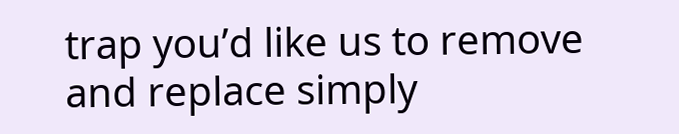trap you’d like us to remove and replace simply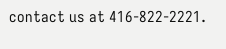contact us at 416-822-2221.